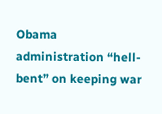Obama administration “hell-bent” on keeping war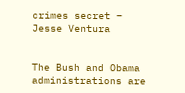crimes secret – Jesse Ventura


The Bush and Obama administrations are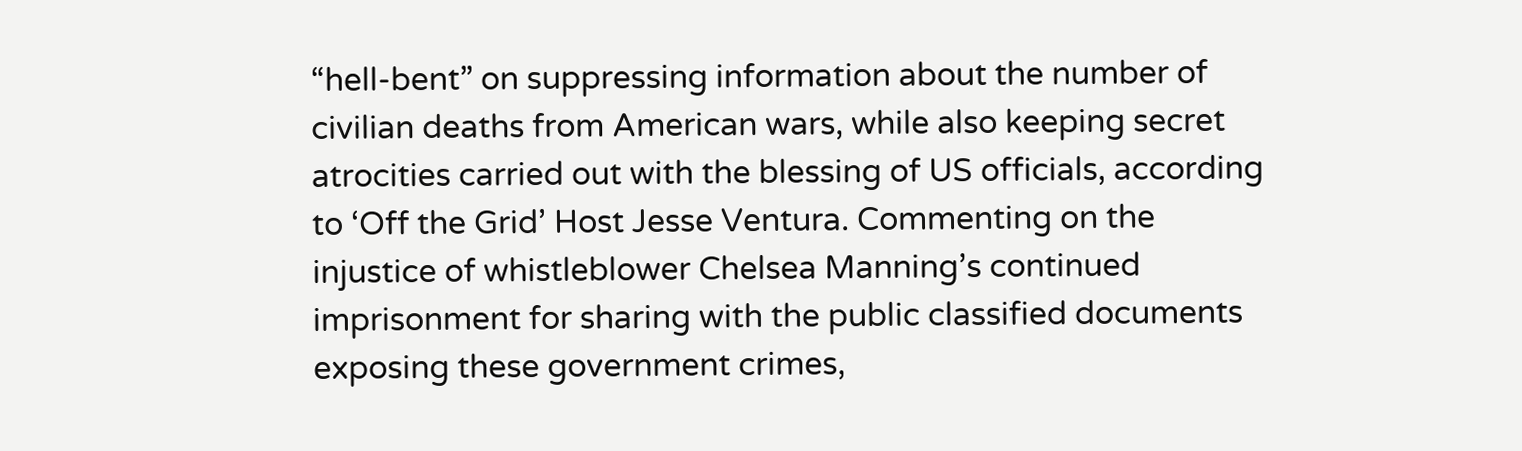“hell-bent” on suppressing information about the number of civilian deaths from American wars, while also keeping secret atrocities carried out with the blessing of US officials, according to ‘Off the Grid’ Host Jesse Ventura. Commenting on the injustice of whistleblower Chelsea Manning’s continued imprisonment for sharing with the public classified documents exposing these government crimes,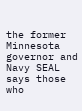the former Minnesota governor and Navy SEAL says those who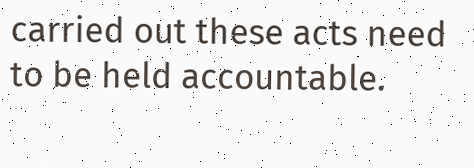carried out these acts need to be held accountable.